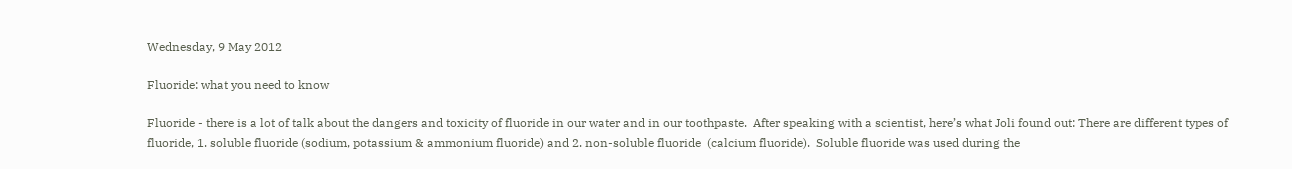Wednesday, 9 May 2012

Fluoride: what you need to know

Fluoride - there is a lot of talk about the dangers and toxicity of fluoride in our water and in our toothpaste.  After speaking with a scientist, here’s what Joli found out: There are different types of fluoride, 1. soluble fluoride (sodium, potassium & ammonium fluoride) and 2. non-soluble fluoride  (calcium fluoride).  Soluble fluoride was used during the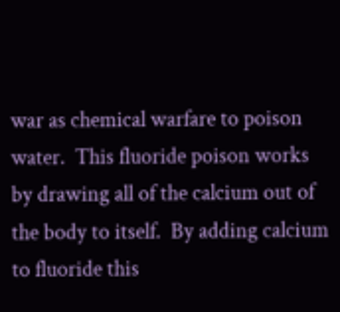war as chemical warfare to poison water.  This fluoride poison works by drawing all of the calcium out of the body to itself.  By adding calcium to fluoride this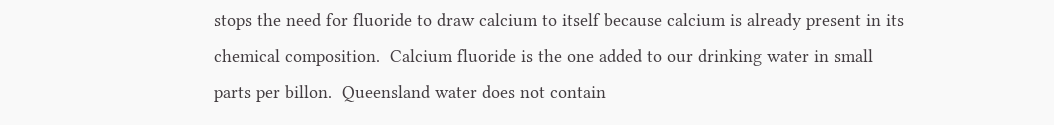stops the need for fluoride to draw calcium to itself because calcium is already present in its chemical composition.  Calcium fluoride is the one added to our drinking water in small parts per billon.  Queensland water does not contain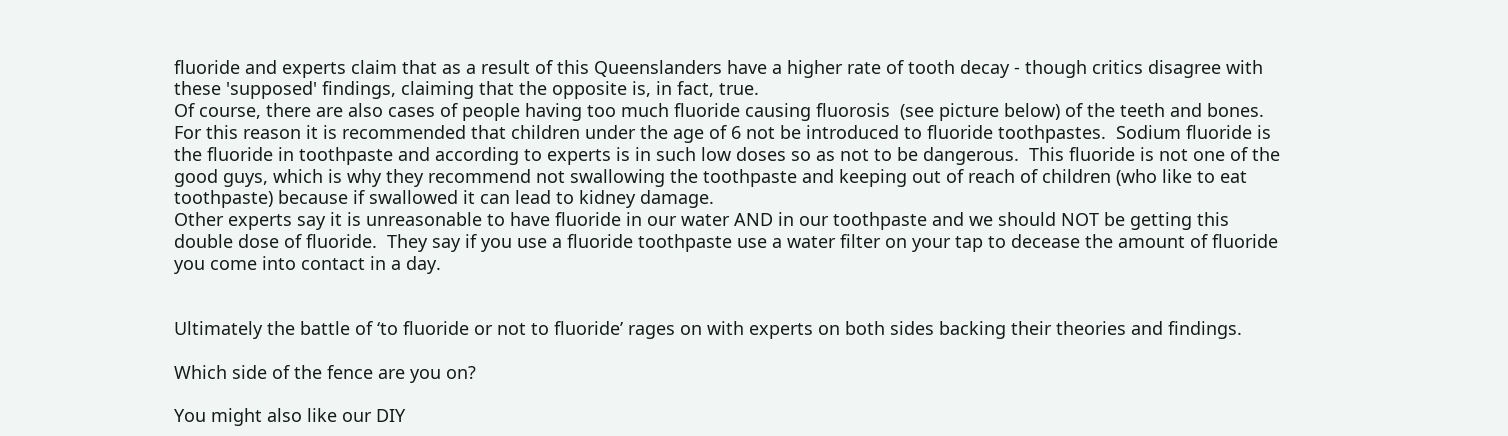fluoride and experts claim that as a result of this Queenslanders have a higher rate of tooth decay - though critics disagree with these 'supposed' findings, claiming that the opposite is, in fact, true.
Of course, there are also cases of people having too much fluoride causing fluorosis  (see picture below) of the teeth and bones.  For this reason it is recommended that children under the age of 6 not be introduced to fluoride toothpastes.  Sodium fluoride is the fluoride in toothpaste and according to experts is in such low doses so as not to be dangerous.  This fluoride is not one of the good guys, which is why they recommend not swallowing the toothpaste and keeping out of reach of children (who like to eat toothpaste) because if swallowed it can lead to kidney damage.
Other experts say it is unreasonable to have fluoride in our water AND in our toothpaste and we should NOT be getting this double dose of fluoride.  They say if you use a fluoride toothpaste use a water filter on your tap to decease the amount of fluoride you come into contact in a day.


Ultimately the battle of ‘to fluoride or not to fluoride’ rages on with experts on both sides backing their theories and findings.

Which side of the fence are you on?

You might also like our DIY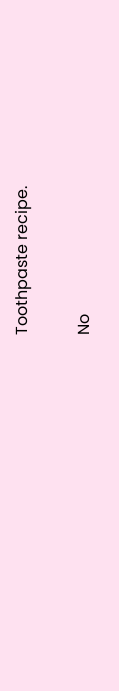Toothpaste recipe.

No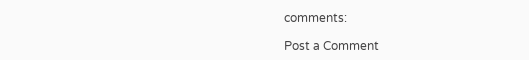comments:

Post a Comment